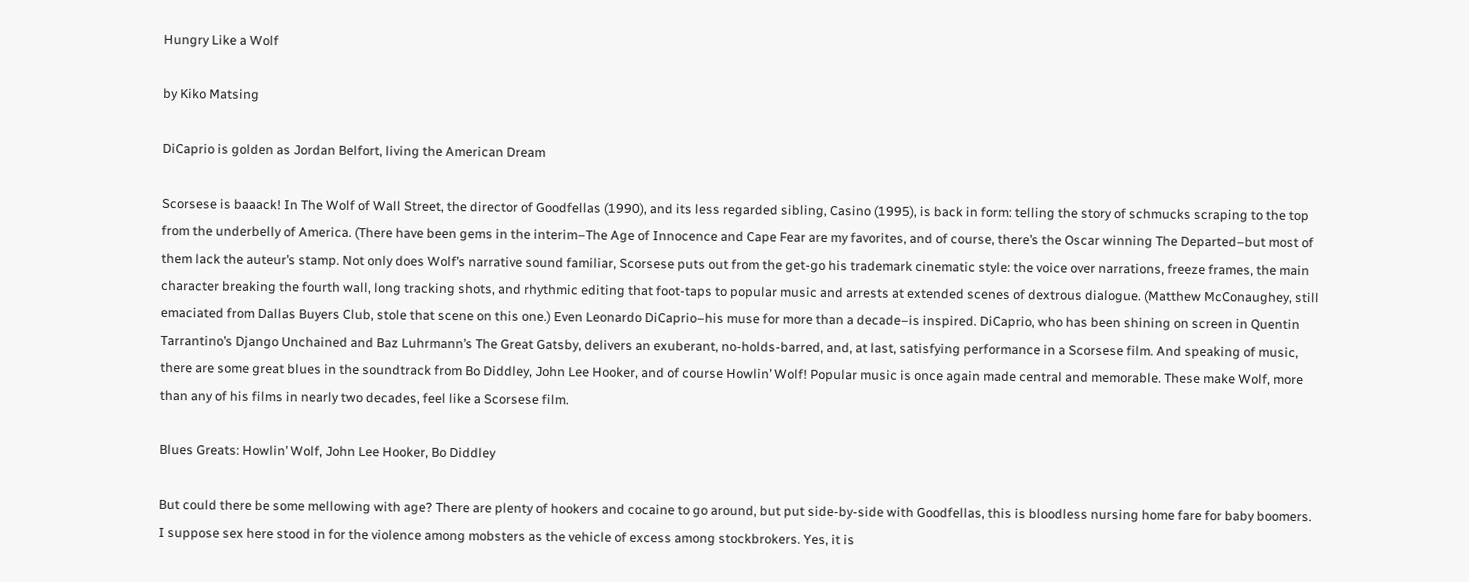Hungry Like a Wolf

by Kiko Matsing

DiCaprio is golden as Jordan Belfort, living the American Dream

Scorsese is baaack! In The Wolf of Wall Street, the director of Goodfellas (1990), and its less regarded sibling, Casino (1995), is back in form: telling the story of schmucks scraping to the top from the underbelly of America. (There have been gems in the interim–The Age of Innocence and Cape Fear are my favorites, and of course, there’s the Oscar winning The Departed–but most of them lack the auteur’s stamp. Not only does Wolf’s narrative sound familiar, Scorsese puts out from the get-go his trademark cinematic style: the voice over narrations, freeze frames, the main character breaking the fourth wall, long tracking shots, and rhythmic editing that foot-taps to popular music and arrests at extended scenes of dextrous dialogue. (Matthew McConaughey, still emaciated from Dallas Buyers Club, stole that scene on this one.) Even Leonardo DiCaprio–his muse for more than a decade–is inspired. DiCaprio, who has been shining on screen in Quentin Tarrantino’s Django Unchained and Baz Luhrmann’s The Great Gatsby, delivers an exuberant, no-holds-barred, and, at last, satisfying performance in a Scorsese film. And speaking of music, there are some great blues in the soundtrack from Bo Diddley, John Lee Hooker, and of course Howlin’ Wolf! Popular music is once again made central and memorable. These make Wolf, more than any of his films in nearly two decades, feel like a Scorsese film.

Blues Greats: Howlin’ Wolf, John Lee Hooker, Bo Diddley

But could there be some mellowing with age? There are plenty of hookers and cocaine to go around, but put side-by-side with Goodfellas, this is bloodless nursing home fare for baby boomers. I suppose sex here stood in for the violence among mobsters as the vehicle of excess among stockbrokers. Yes, it is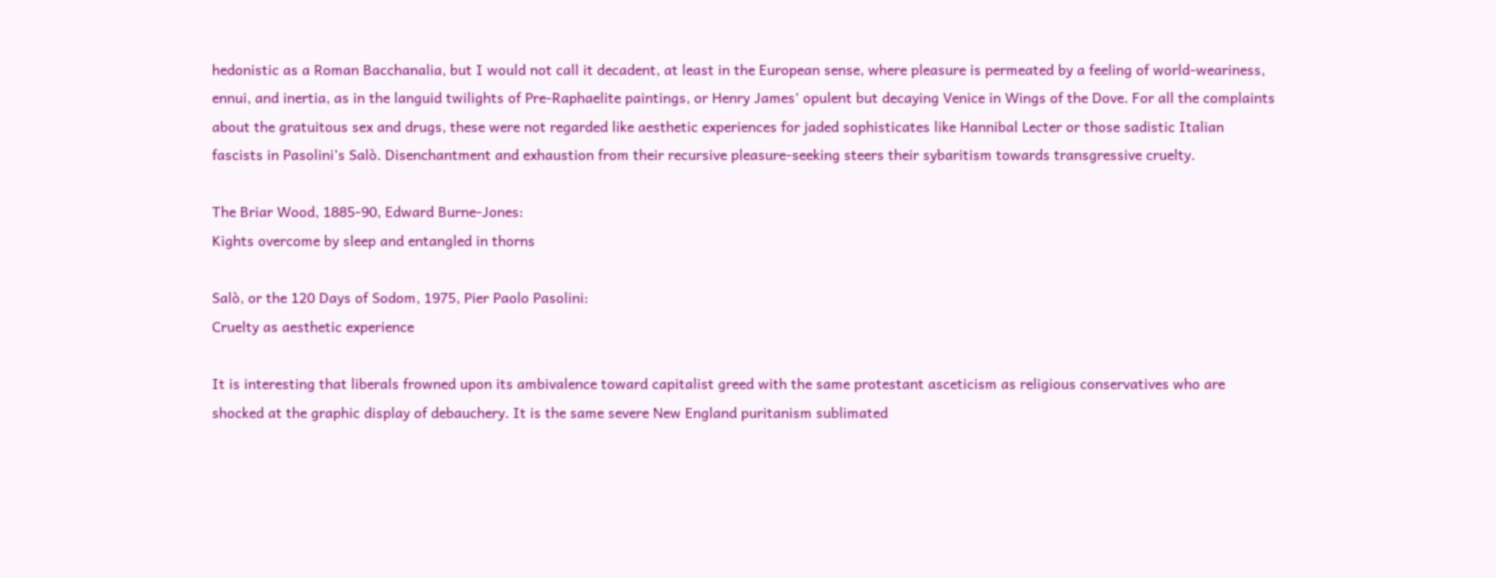hedonistic as a Roman Bacchanalia, but I would not call it decadent, at least in the European sense, where pleasure is permeated by a feeling of world-weariness, ennui, and inertia, as in the languid twilights of Pre-Raphaelite paintings, or Henry James’ opulent but decaying Venice in Wings of the Dove. For all the complaints about the gratuitous sex and drugs, these were not regarded like aesthetic experiences for jaded sophisticates like Hannibal Lecter or those sadistic Italian fascists in Pasolini’s Salò. Disenchantment and exhaustion from their recursive pleasure-seeking steers their sybaritism towards transgressive cruelty.

The Briar Wood, 1885-90, Edward Burne-Jones:
Kights overcome by sleep and entangled in thorns

Salò, or the 120 Days of Sodom, 1975, Pier Paolo Pasolini:
Cruelty as aesthetic experience

It is interesting that liberals frowned upon its ambivalence toward capitalist greed with the same protestant asceticism as religious conservatives who are shocked at the graphic display of debauchery. It is the same severe New England puritanism sublimated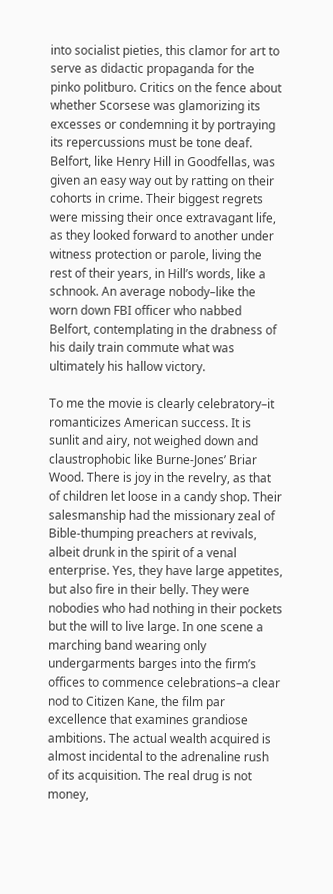into socialist pieties, this clamor for art to serve as didactic propaganda for the pinko politburo. Critics on the fence about whether Scorsese was glamorizing its excesses or condemning it by portraying its repercussions must be tone deaf. Belfort, like Henry Hill in Goodfellas, was given an easy way out by ratting on their cohorts in crime. Their biggest regrets were missing their once extravagant life, as they looked forward to another under witness protection or parole, living the rest of their years, in Hill’s words, like a schnook. An average nobody–like the worn down FBI officer who nabbed Belfort, contemplating in the drabness of his daily train commute what was ultimately his hallow victory.

To me the movie is clearly celebratory–it romanticizes American success. It is sunlit and airy, not weighed down and claustrophobic like Burne-Jones’ Briar Wood. There is joy in the revelry, as that of children let loose in a candy shop. Their salesmanship had the missionary zeal of Bible-thumping preachers at revivals, albeit drunk in the spirit of a venal enterprise. Yes, they have large appetites, but also fire in their belly. They were nobodies who had nothing in their pockets but the will to live large. In one scene a marching band wearing only undergarments barges into the firm’s offices to commence celebrations–a clear nod to Citizen Kane, the film par excellence that examines grandiose ambitions. The actual wealth acquired is almost incidental to the adrenaline rush of its acquisition. The real drug is not money,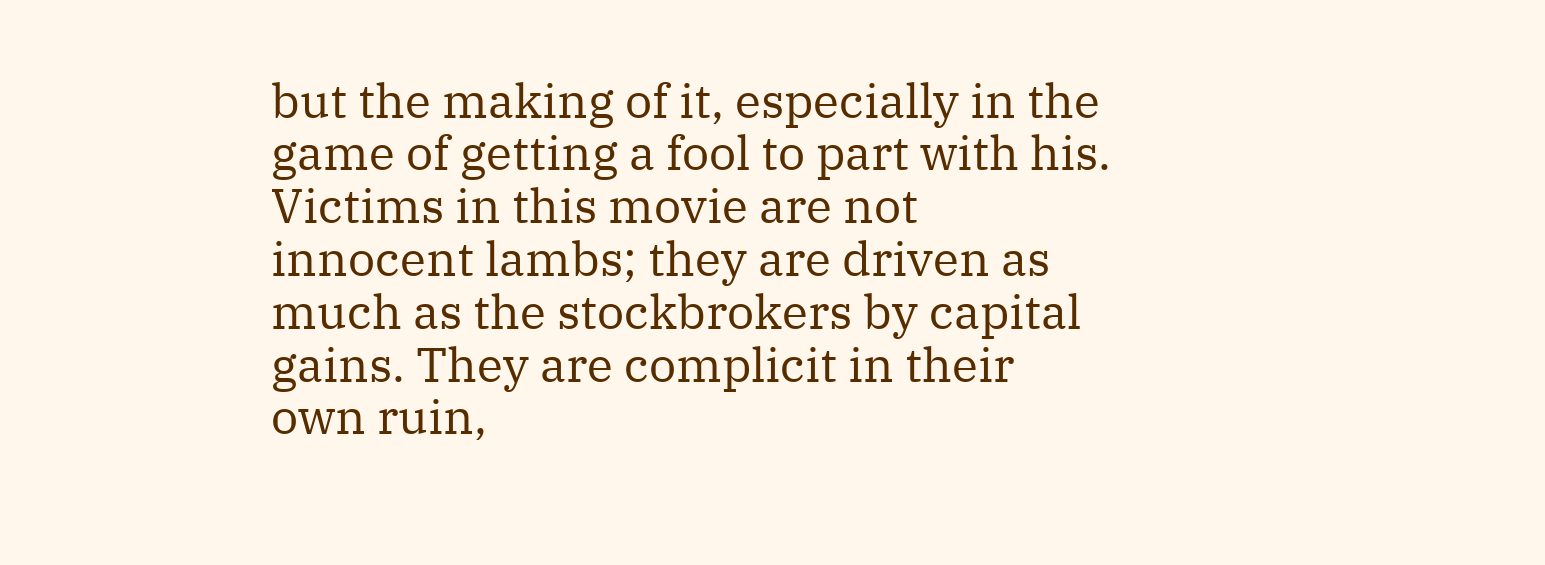but the making of it, especially in the game of getting a fool to part with his. Victims in this movie are not innocent lambs; they are driven as much as the stockbrokers by capital gains. They are complicit in their own ruin,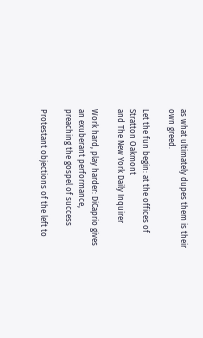as what ultimately dupes them is their own greed.

Let the fun begin: at the offices of Stratton Oakmont
and The New York Daily Inquirer

Work hard, play harder: DiCaprio gives an exuberant performance,
preaching the gospel of success

Protestant objections of the left to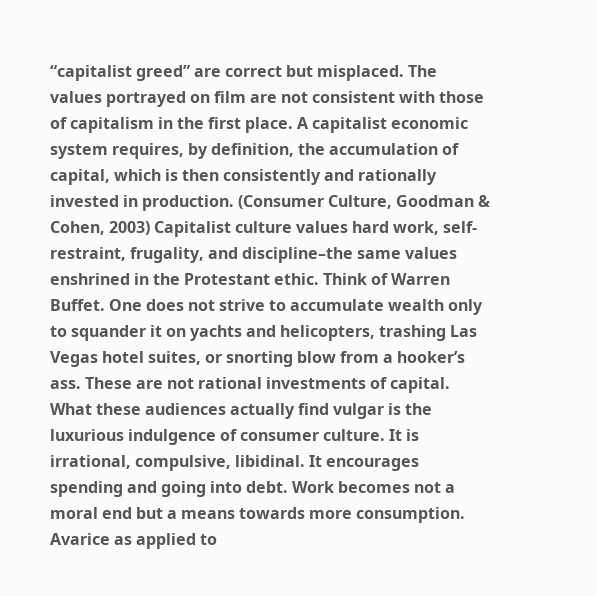“capitalist greed” are correct but misplaced. The values portrayed on film are not consistent with those of capitalism in the first place. A capitalist economic system requires, by definition, the accumulation of capital, which is then consistently and rationally invested in production. (Consumer Culture, Goodman & Cohen, 2003) Capitalist culture values hard work, self-restraint, frugality, and discipline–the same values enshrined in the Protestant ethic. Think of Warren Buffet. One does not strive to accumulate wealth only to squander it on yachts and helicopters, trashing Las Vegas hotel suites, or snorting blow from a hooker’s ass. These are not rational investments of capital. What these audiences actually find vulgar is the luxurious indulgence of consumer culture. It is irrational, compulsive, libidinal. It encourages spending and going into debt. Work becomes not a moral end but a means towards more consumption. Avarice as applied to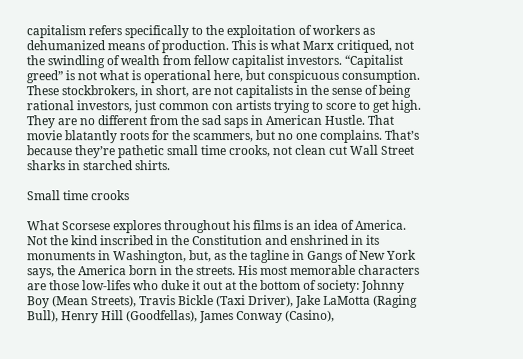capitalism refers specifically to the exploitation of workers as dehumanized means of production. This is what Marx critiqued, not the swindling of wealth from fellow capitalist investors. “Capitalist greed” is not what is operational here, but conspicuous consumption. These stockbrokers, in short, are not capitalists in the sense of being rational investors, just common con artists trying to score to get high. They are no different from the sad saps in American Hustle. That movie blatantly roots for the scammers, but no one complains. That’s because they’re pathetic small time crooks, not clean cut Wall Street sharks in starched shirts.

Small time crooks

What Scorsese explores throughout his films is an idea of America. Not the kind inscribed in the Constitution and enshrined in its monuments in Washington, but, as the tagline in Gangs of New York says, the America born in the streets. His most memorable characters are those low-lifes who duke it out at the bottom of society: Johnny Boy (Mean Streets), Travis Bickle (Taxi Driver), Jake LaMotta (Raging Bull), Henry Hill (Goodfellas), James Conway (Casino),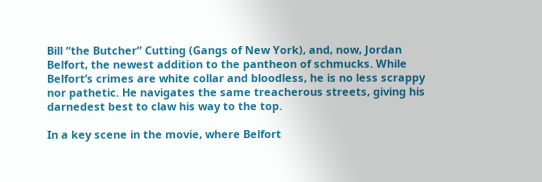Bill “the Butcher” Cutting (Gangs of New York), and, now, Jordan Belfort, the newest addition to the pantheon of schmucks. While Belfort’s crimes are white collar and bloodless, he is no less scrappy nor pathetic. He navigates the same treacherous streets, giving his darnedest best to claw his way to the top.

In a key scene in the movie, where Belfort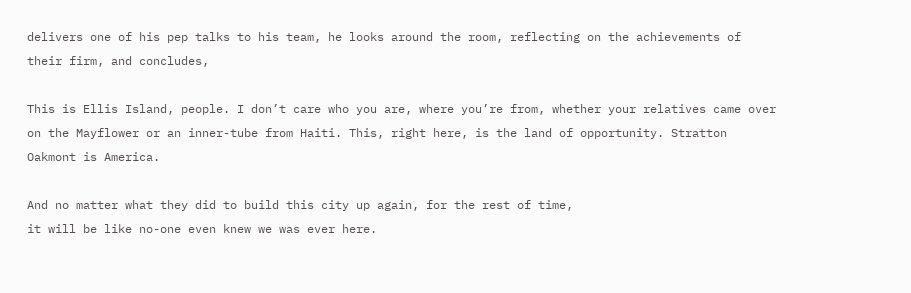delivers one of his pep talks to his team, he looks around the room, reflecting on the achievements of their firm, and concludes,

This is Ellis Island, people. I don’t care who you are, where you’re from, whether your relatives came over on the Mayflower or an inner-tube from Haiti. This, right here, is the land of opportunity. Stratton Oakmont is America.

And no matter what they did to build this city up again, for the rest of time,
it will be like no-one even knew we was ever here.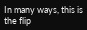In many ways, this is the flip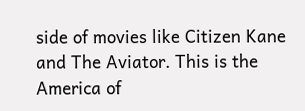side of movies like Citizen Kane and The Aviator. This is the America of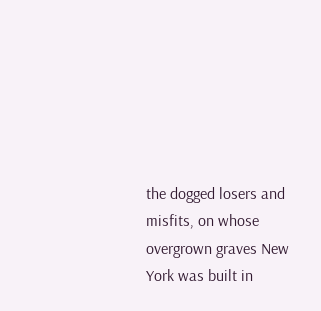the dogged losers and misfits, on whose overgrown graves New York was built in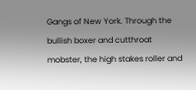Gangs of New York. Through the bullish boxer and cutthroat mobster, the high stakes roller and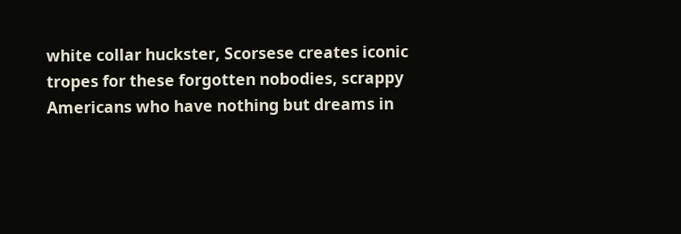white collar huckster, Scorsese creates iconic tropes for these forgotten nobodies, scrappy Americans who have nothing but dreams in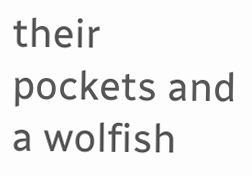their pockets and a wolfish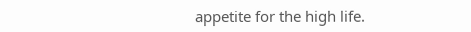appetite for the high life.